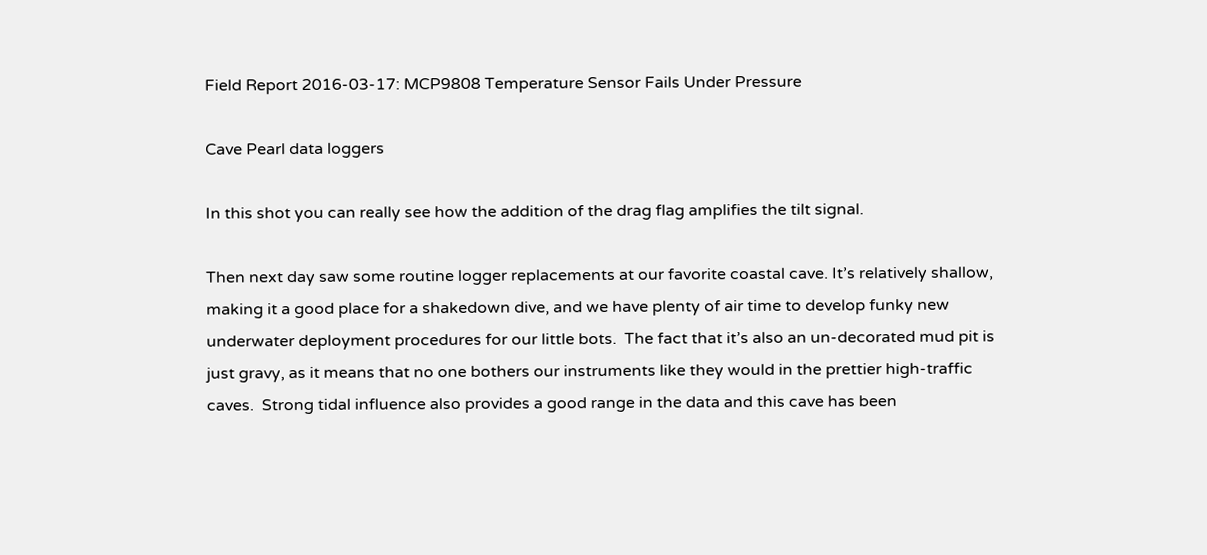Field Report 2016-03-17: MCP9808 Temperature Sensor Fails Under Pressure

Cave Pearl data loggers

In this shot you can really see how the addition of the drag flag amplifies the tilt signal.

Then next day saw some routine logger replacements at our favorite coastal cave. It’s relatively shallow, making it a good place for a shakedown dive, and we have plenty of air time to develop funky new underwater deployment procedures for our little bots.  The fact that it’s also an un-decorated mud pit is just gravy, as it means that no one bothers our instruments like they would in the prettier high-traffic caves.  Strong tidal influence also provides a good range in the data and this cave has been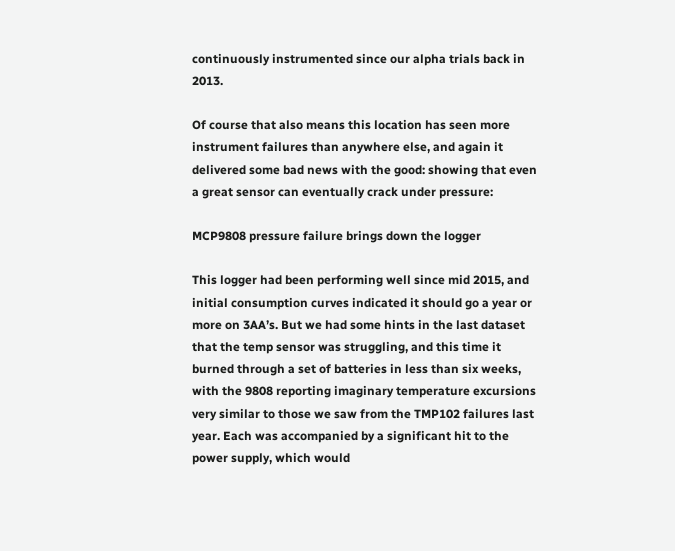continuously instrumented since our alpha trials back in 2013.

Of course that also means this location has seen more instrument failures than anywhere else, and again it delivered some bad news with the good: showing that even a great sensor can eventually crack under pressure:

MCP9808 pressure failure brings down the logger

This logger had been performing well since mid 2015, and initial consumption curves indicated it should go a year or more on 3AA’s. But we had some hints in the last dataset that the temp sensor was struggling, and this time it burned through a set of batteries in less than six weeks, with the 9808 reporting imaginary temperature excursions very similar to those we saw from the TMP102 failures last year. Each was accompanied by a significant hit to the power supply, which would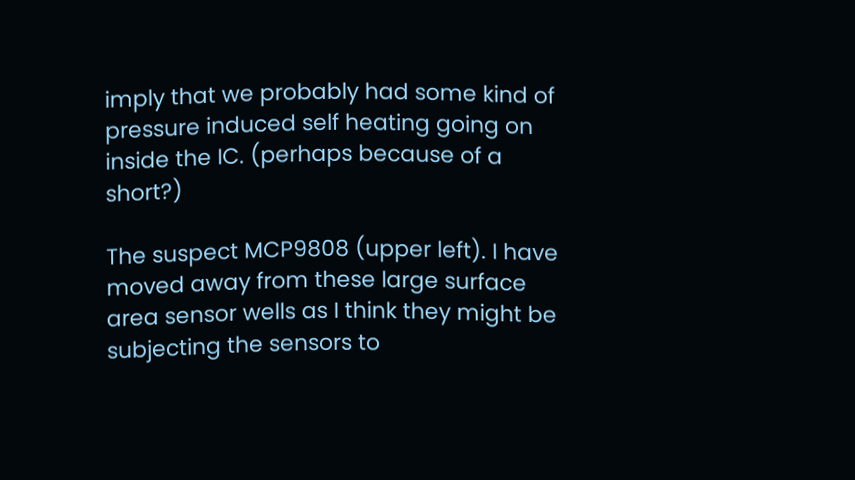imply that we probably had some kind of pressure induced self heating going on inside the IC. (perhaps because of a short?)

The suspect MCP9808 (upper left). I have moved away from these large surface area sensor wells as I think they might be subjecting the sensors to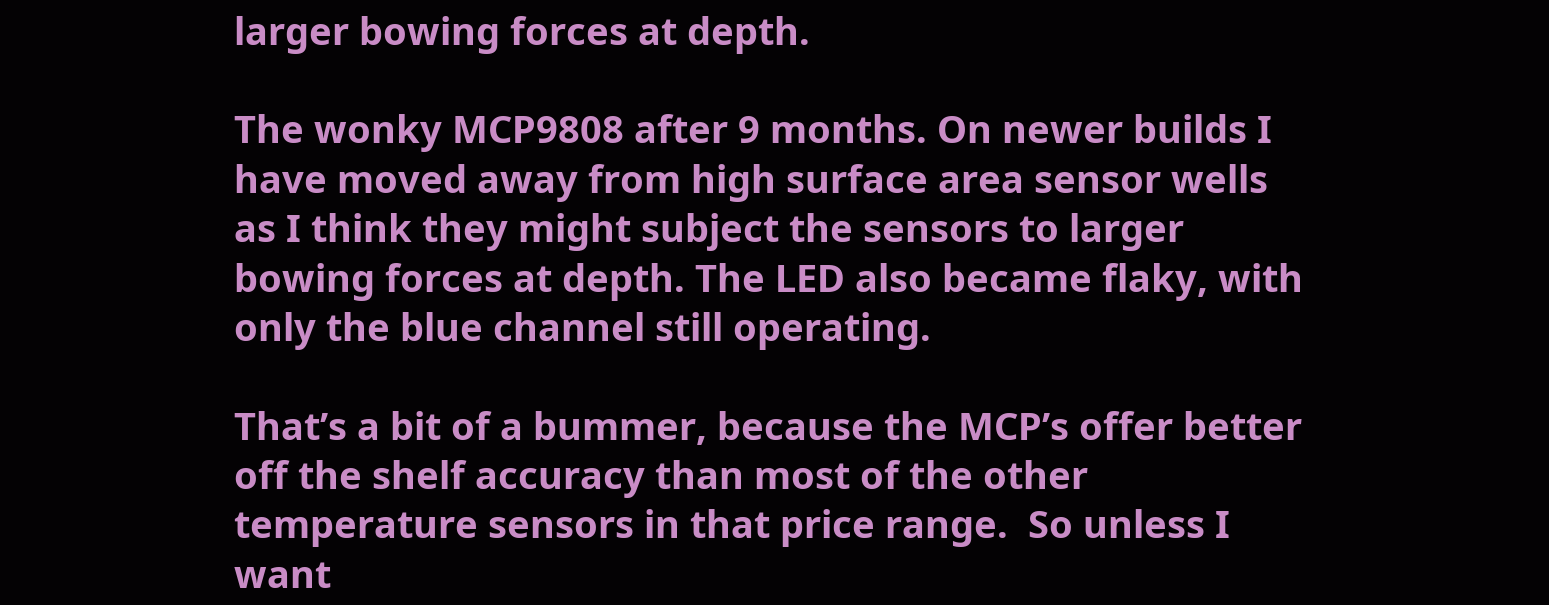larger bowing forces at depth.

The wonky MCP9808 after 9 months. On newer builds I have moved away from high surface area sensor wells as I think they might subject the sensors to larger bowing forces at depth. The LED also became flaky, with only the blue channel still operating.

That’s a bit of a bummer, because the MCP’s offer better off the shelf accuracy than most of the other temperature sensors in that price range.  So unless I want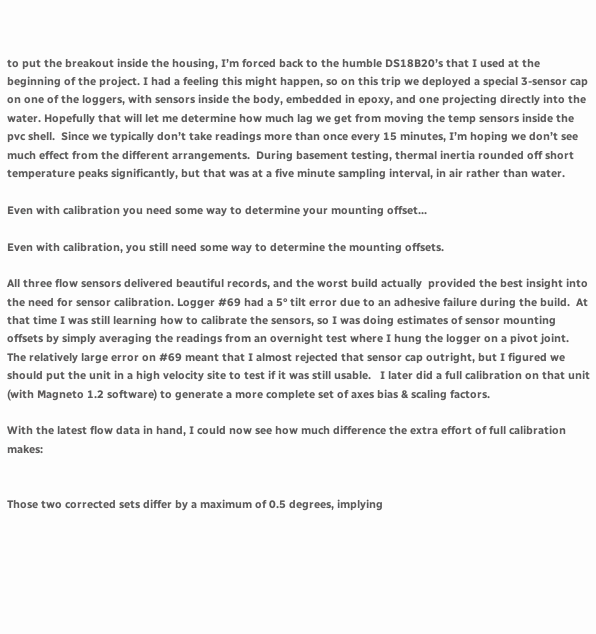to put the breakout inside the housing, I’m forced back to the humble DS18B20’s that I used at the beginning of the project. I had a feeling this might happen, so on this trip we deployed a special 3-sensor cap on one of the loggers, with sensors inside the body, embedded in epoxy, and one projecting directly into the water. Hopefully that will let me determine how much lag we get from moving the temp sensors inside the pvc shell.  Since we typically don’t take readings more than once every 15 minutes, I’m hoping we don’t see much effect from the different arrangements.  During basement testing, thermal inertia rounded off short temperature peaks significantly, but that was at a five minute sampling interval, in air rather than water.

Even with calibration you need some way to determine your mounting offset...

Even with calibration, you still need some way to determine the mounting offsets.

All three flow sensors delivered beautiful records, and the worst build actually  provided the best insight into the need for sensor calibration. Logger #69 had a 5° tilt error due to an adhesive failure during the build.  At that time I was still learning how to calibrate the sensors, so I was doing estimates of sensor mounting  offsets by simply averaging the readings from an overnight test where I hung the logger on a pivot joint.  The relatively large error on #69 meant that I almost rejected that sensor cap outright, but I figured we should put the unit in a high velocity site to test if it was still usable.   I later did a full calibration on that unit (with Magneto 1.2 software) to generate a more complete set of axes bias & scaling factors.

With the latest flow data in hand, I could now see how much difference the extra effort of full calibration makes:


Those two corrected sets differ by a maximum of 0.5 degrees, implying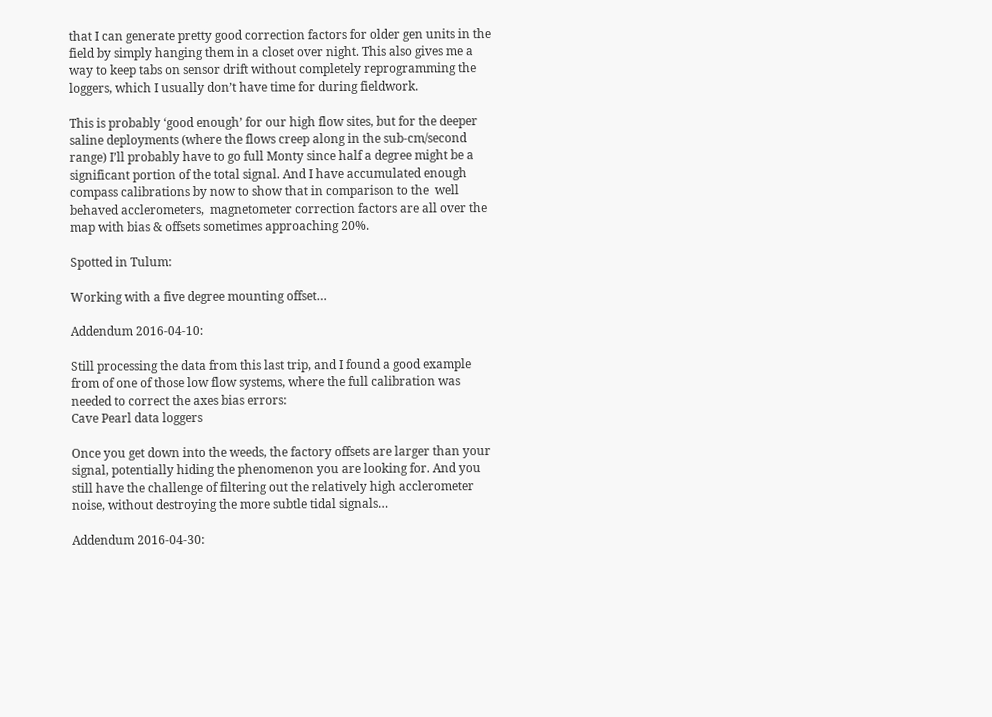that I can generate pretty good correction factors for older gen units in the field by simply hanging them in a closet over night. This also gives me a way to keep tabs on sensor drift without completely reprogramming the loggers, which I usually don’t have time for during fieldwork.

This is probably ‘good enough’ for our high flow sites, but for the deeper saline deployments (where the flows creep along in the sub-cm/second range) I’ll probably have to go full Monty since half a degree might be a significant portion of the total signal. And I have accumulated enough compass calibrations by now to show that in comparison to the  well behaved acclerometers,  magnetometer correction factors are all over the map with bias & offsets sometimes approaching 20%.

Spotted in Tulum:

Working with a five degree mounting offset…

Addendum 2016-04-10:

Still processing the data from this last trip, and I found a good example from of one of those low flow systems, where the full calibration was needed to correct the axes bias errors:
Cave Pearl data loggers

Once you get down into the weeds, the factory offsets are larger than your signal, potentially hiding the phenomenon you are looking for. And you still have the challenge of filtering out the relatively high acclerometer noise, without destroying the more subtle tidal signals…

Addendum 2016-04-30: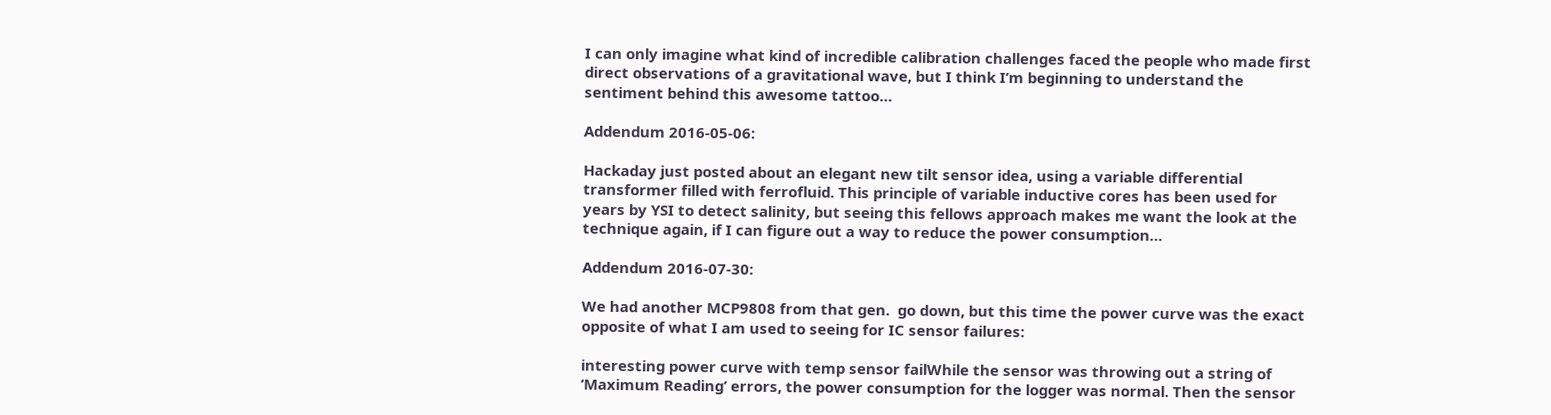I can only imagine what kind of incredible calibration challenges faced the people who made first direct observations of a gravitational wave, but I think I’m beginning to understand the sentiment behind this awesome tattoo…

Addendum 2016-05-06:

Hackaday just posted about an elegant new tilt sensor idea, using a variable differential transformer filled with ferrofluid. This principle of variable inductive cores has been used for years by YSI to detect salinity, but seeing this fellows approach makes me want the look at the technique again, if I can figure out a way to reduce the power consumption…

Addendum 2016-07-30:

We had another MCP9808 from that gen.  go down, but this time the power curve was the exact opposite of what I am used to seeing for IC sensor failures:

interesting power curve with temp sensor failWhile the sensor was throwing out a string of ‘Maximum Reading’ errors, the power consumption for the logger was normal. Then the sensor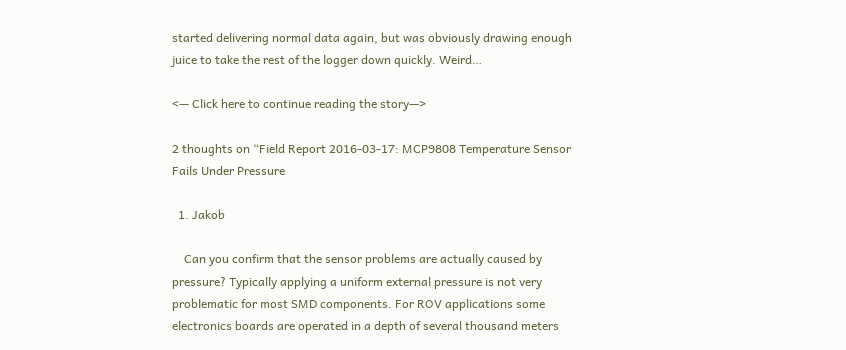started delivering normal data again, but was obviously drawing enough juice to take the rest of the logger down quickly. Weird…

<— Click here to continue reading the story—>

2 thoughts on “Field Report 2016-03-17: MCP9808 Temperature Sensor Fails Under Pressure

  1. Jakob

    Can you confirm that the sensor problems are actually caused by pressure? Typically applying a uniform external pressure is not very problematic for most SMD components. For ROV applications some electronics boards are operated in a depth of several thousand meters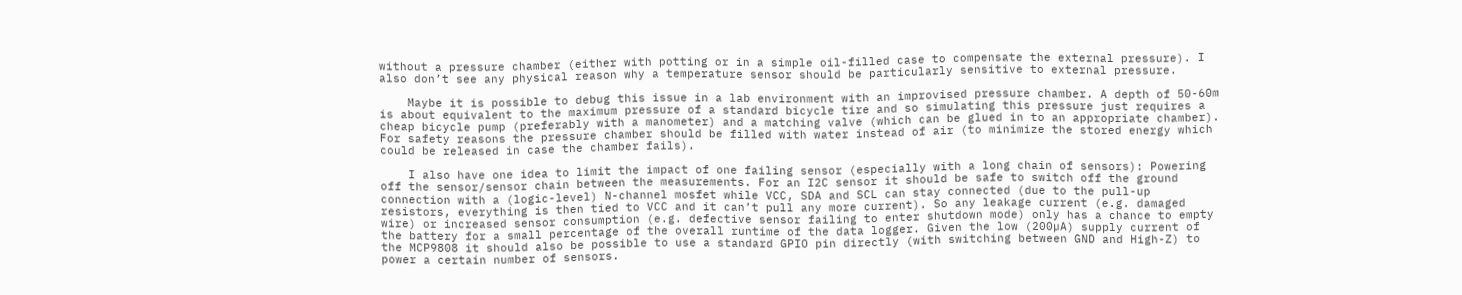without a pressure chamber (either with potting or in a simple oil-filled case to compensate the external pressure). I also don’t see any physical reason why a temperature sensor should be particularly sensitive to external pressure.

    Maybe it is possible to debug this issue in a lab environment with an improvised pressure chamber. A depth of 50-60m is about equivalent to the maximum pressure of a standard bicycle tire and so simulating this pressure just requires a cheap bicycle pump (preferably with a manometer) and a matching valve (which can be glued in to an appropriate chamber). For safety reasons the pressure chamber should be filled with water instead of air (to minimize the stored energy which could be released in case the chamber fails).

    I also have one idea to limit the impact of one failing sensor (especially with a long chain of sensors): Powering off the sensor/sensor chain between the measurements. For an I2C sensor it should be safe to switch off the ground connection with a (logic-level) N-channel mosfet while VCC, SDA and SCL can stay connected (due to the pull-up resistors, everything is then tied to VCC and it can’t pull any more current). So any leakage current (e.g. damaged wire) or increased sensor consumption (e.g. defective sensor failing to enter shutdown mode) only has a chance to empty the battery for a small percentage of the overall runtime of the data logger. Given the low (200µA) supply current of the MCP9808 it should also be possible to use a standard GPIO pin directly (with switching between GND and High-Z) to power a certain number of sensors.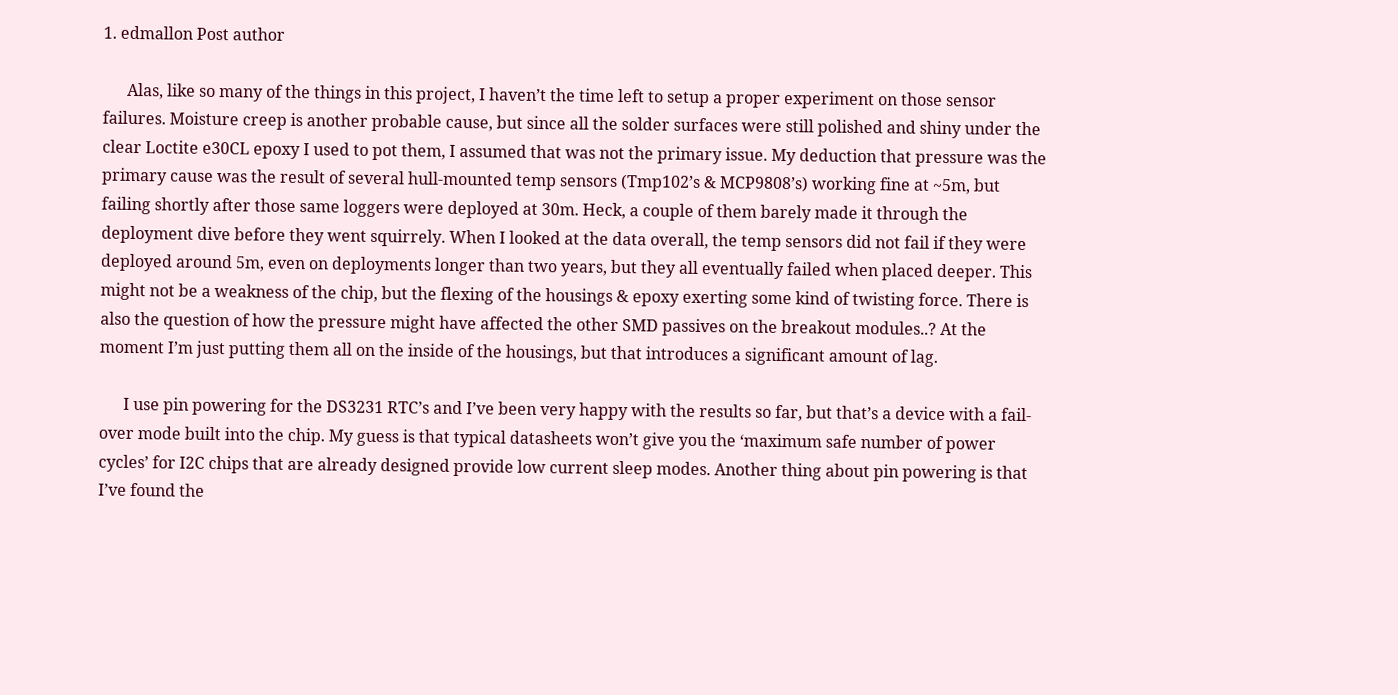1. edmallon Post author

      Alas, like so many of the things in this project, I haven’t the time left to setup a proper experiment on those sensor failures. Moisture creep is another probable cause, but since all the solder surfaces were still polished and shiny under the clear Loctite e30CL epoxy I used to pot them, I assumed that was not the primary issue. My deduction that pressure was the primary cause was the result of several hull-mounted temp sensors (Tmp102’s & MCP9808’s) working fine at ~5m, but failing shortly after those same loggers were deployed at 30m. Heck, a couple of them barely made it through the deployment dive before they went squirrely. When I looked at the data overall, the temp sensors did not fail if they were deployed around 5m, even on deployments longer than two years, but they all eventually failed when placed deeper. This might not be a weakness of the chip, but the flexing of the housings & epoxy exerting some kind of twisting force. There is also the question of how the pressure might have affected the other SMD passives on the breakout modules..? At the moment I’m just putting them all on the inside of the housings, but that introduces a significant amount of lag.

      I use pin powering for the DS3231 RTC’s and I’ve been very happy with the results so far, but that’s a device with a fail-over mode built into the chip. My guess is that typical datasheets won’t give you the ‘maximum safe number of power cycles’ for I2C chips that are already designed provide low current sleep modes. Another thing about pin powering is that I’ve found the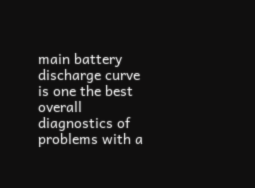main battery discharge curve is one the best overall diagnostics of problems with a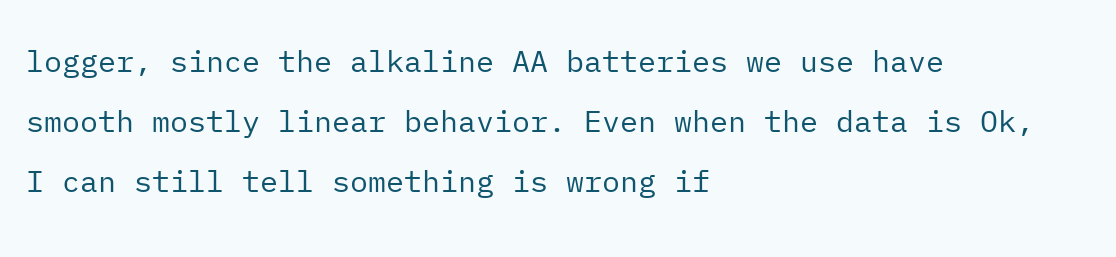logger, since the alkaline AA batteries we use have smooth mostly linear behavior. Even when the data is Ok, I can still tell something is wrong if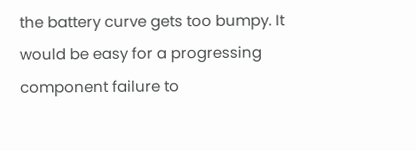the battery curve gets too bumpy. It would be easy for a progressing component failure to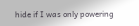hide if I was only powering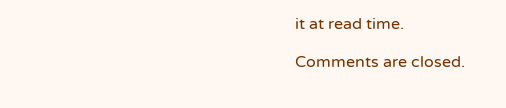it at read time.

Comments are closed.